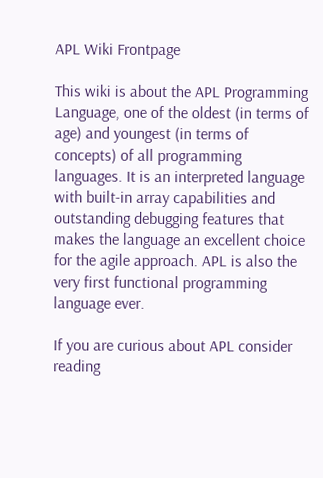APL Wiki Frontpage

This wiki is about the APL Programming Language, one of the oldest (in terms of age) and youngest (in terms of concepts) of all programming languages. It is an interpreted language with built-in array capabilities and outstanding debugging features that makes the language an excellent choice for the agile approach. APL is also the very first functional programming language ever.

If you are curious about APL consider reading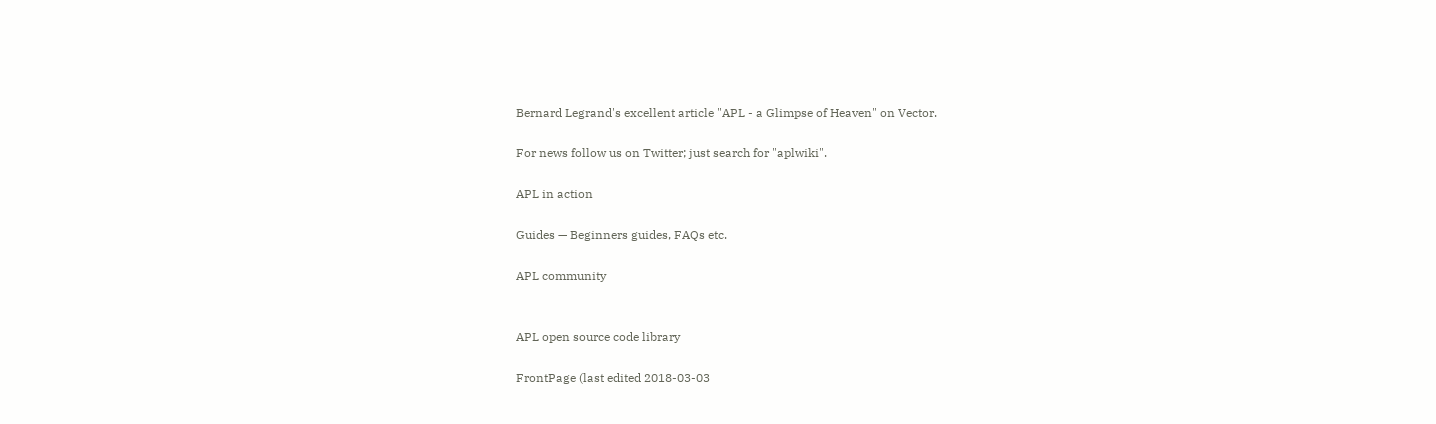Bernard Legrand's excellent article "APL - a Glimpse of Heaven" on Vector.

For news follow us on Twitter; just search for "aplwiki".

APL in action

Guides — Beginners guides, FAQs etc.

APL community


APL open source code library

FrontPage (last edited 2018-03-03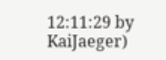12:11:29 by KaiJaeger)